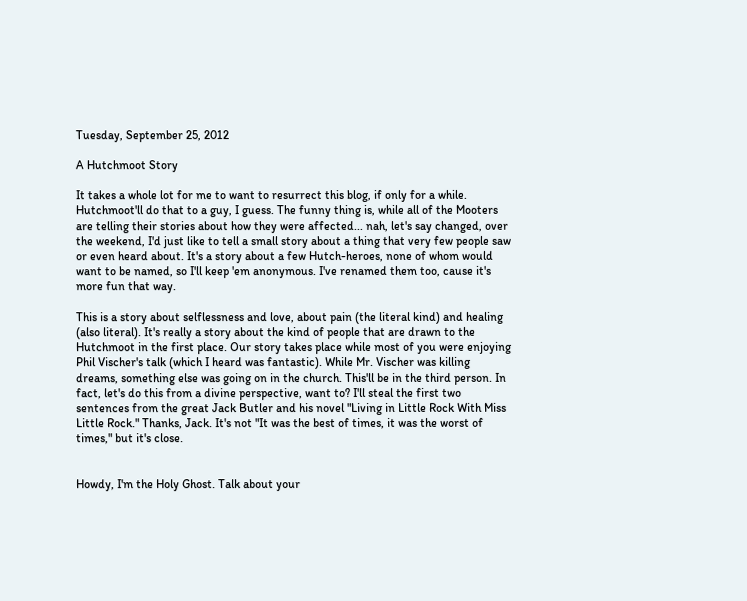Tuesday, September 25, 2012

A Hutchmoot Story

It takes a whole lot for me to want to resurrect this blog, if only for a while. Hutchmoot'll do that to a guy, I guess. The funny thing is, while all of the Mooters are telling their stories about how they were affected... nah, let's say changed, over the weekend, I'd just like to tell a small story about a thing that very few people saw or even heard about. It's a story about a few Hutch-heroes, none of whom would want to be named, so I'll keep 'em anonymous. I've renamed them too, cause it's more fun that way.

This is a story about selflessness and love, about pain (the literal kind) and healing (also literal). It's really a story about the kind of people that are drawn to the Hutchmoot in the first place. Our story takes place while most of you were enjoying Phil Vischer's talk (which I heard was fantastic). While Mr. Vischer was killing dreams, something else was going on in the church. This'll be in the third person. In fact, let's do this from a divine perspective, want to? I'll steal the first two sentences from the great Jack Butler and his novel "Living in Little Rock With Miss Little Rock." Thanks, Jack. It's not "It was the best of times, it was the worst of times," but it's close.


Howdy, I'm the Holy Ghost. Talk about your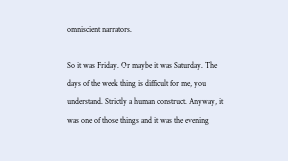omniscient narrators.

So it was Friday. Or maybe it was Saturday. The days of the week thing is difficult for me, you understand. Strictly a human construct. Anyway, it was one of those things and it was the evening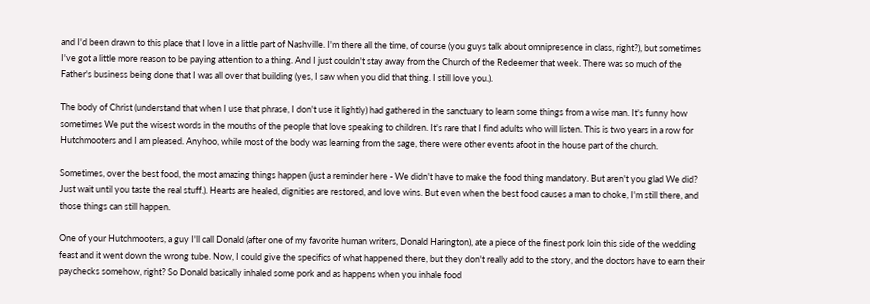and I'd been drawn to this place that I love in a little part of Nashville. I'm there all the time, of course (you guys talk about omnipresence in class, right?), but sometimes I've got a little more reason to be paying attention to a thing. And I just couldn't stay away from the Church of the Redeemer that week. There was so much of the Father's business being done that I was all over that building (yes, I saw when you did that thing. I still love you.).

The body of Christ (understand that when I use that phrase, I don't use it lightly) had gathered in the sanctuary to learn some things from a wise man. It's funny how sometimes We put the wisest words in the mouths of the people that love speaking to children. It's rare that I find adults who will listen. This is two years in a row for Hutchmooters and I am pleased. Anyhoo, while most of the body was learning from the sage, there were other events afoot in the house part of the church.

Sometimes, over the best food, the most amazing things happen (just a reminder here - We didn't have to make the food thing mandatory. But aren't you glad We did? Just wait until you taste the real stuff.). Hearts are healed, dignities are restored, and love wins. But even when the best food causes a man to choke, I'm still there, and those things can still happen.

One of your Hutchmooters, a guy I'll call Donald (after one of my favorite human writers, Donald Harington), ate a piece of the finest pork loin this side of the wedding feast and it went down the wrong tube. Now, I could give the specifics of what happened there, but they don't really add to the story, and the doctors have to earn their paychecks somehow, right? So Donald basically inhaled some pork and as happens when you inhale food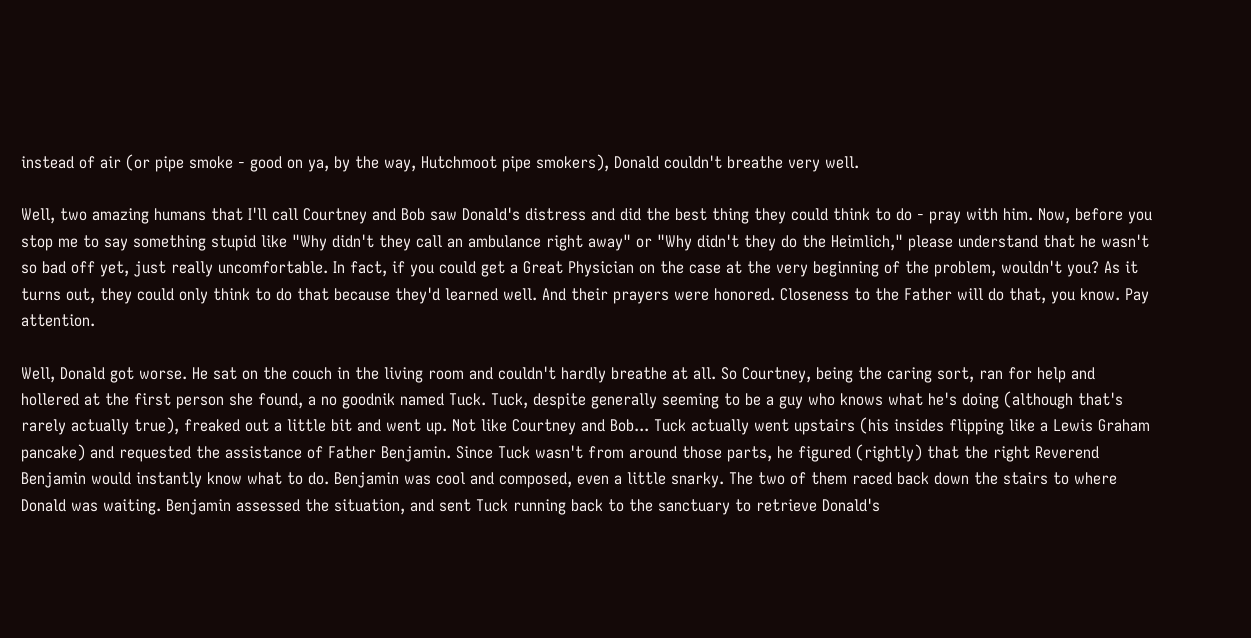instead of air (or pipe smoke - good on ya, by the way, Hutchmoot pipe smokers), Donald couldn't breathe very well.

Well, two amazing humans that I'll call Courtney and Bob saw Donald's distress and did the best thing they could think to do - pray with him. Now, before you stop me to say something stupid like "Why didn't they call an ambulance right away" or "Why didn't they do the Heimlich," please understand that he wasn't so bad off yet, just really uncomfortable. In fact, if you could get a Great Physician on the case at the very beginning of the problem, wouldn't you? As it turns out, they could only think to do that because they'd learned well. And their prayers were honored. Closeness to the Father will do that, you know. Pay attention.

Well, Donald got worse. He sat on the couch in the living room and couldn't hardly breathe at all. So Courtney, being the caring sort, ran for help and hollered at the first person she found, a no goodnik named Tuck. Tuck, despite generally seeming to be a guy who knows what he's doing (although that's rarely actually true), freaked out a little bit and went up. Not like Courtney and Bob... Tuck actually went upstairs (his insides flipping like a Lewis Graham pancake) and requested the assistance of Father Benjamin. Since Tuck wasn't from around those parts, he figured (rightly) that the right Reverend Benjamin would instantly know what to do. Benjamin was cool and composed, even a little snarky. The two of them raced back down the stairs to where Donald was waiting. Benjamin assessed the situation, and sent Tuck running back to the sanctuary to retrieve Donald's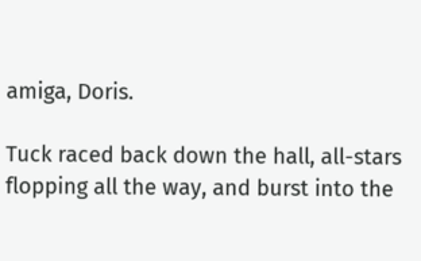amiga, Doris.

Tuck raced back down the hall, all-stars flopping all the way, and burst into the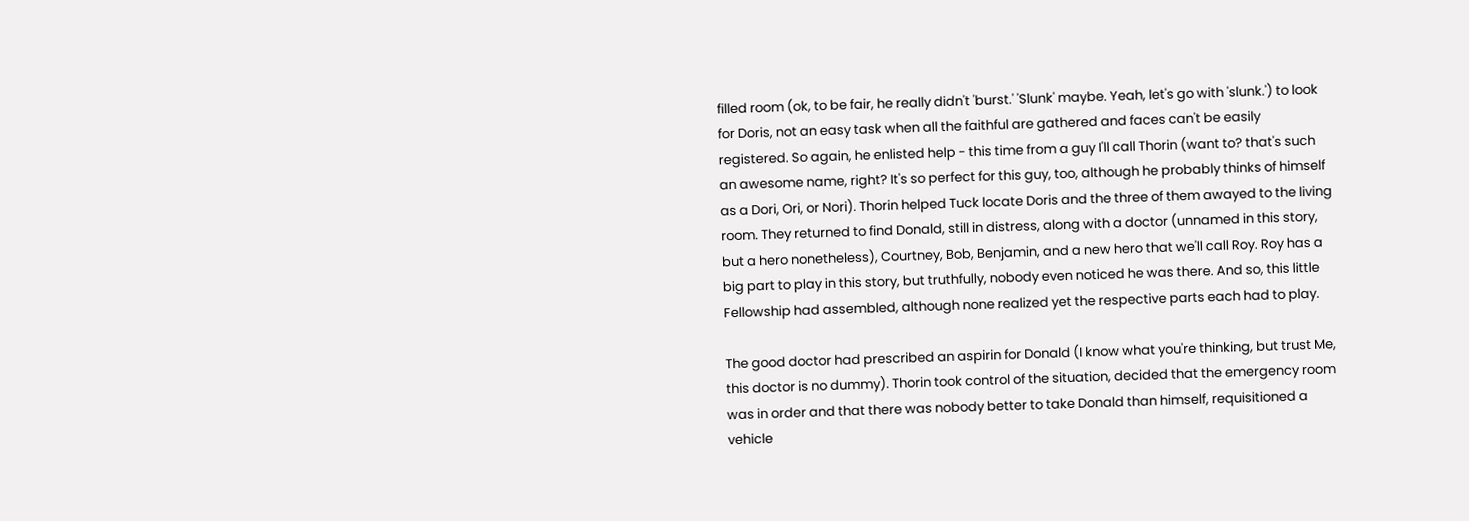filled room (ok, to be fair, he really didn't 'burst.' 'Slunk' maybe. Yeah, let's go with 'slunk.') to look for Doris, not an easy task when all the faithful are gathered and faces can't be easily registered. So again, he enlisted help - this time from a guy I'll call Thorin (want to? that's such an awesome name, right? It's so perfect for this guy, too, although he probably thinks of himself as a Dori, Ori, or Nori). Thorin helped Tuck locate Doris and the three of them awayed to the living room. They returned to find Donald, still in distress, along with a doctor (unnamed in this story, but a hero nonetheless), Courtney, Bob, Benjamin, and a new hero that we'll call Roy. Roy has a big part to play in this story, but truthfully, nobody even noticed he was there. And so, this little Fellowship had assembled, although none realized yet the respective parts each had to play.

The good doctor had prescribed an aspirin for Donald (I know what you're thinking, but trust Me, this doctor is no dummy). Thorin took control of the situation, decided that the emergency room was in order and that there was nobody better to take Donald than himself, requisitioned a vehicle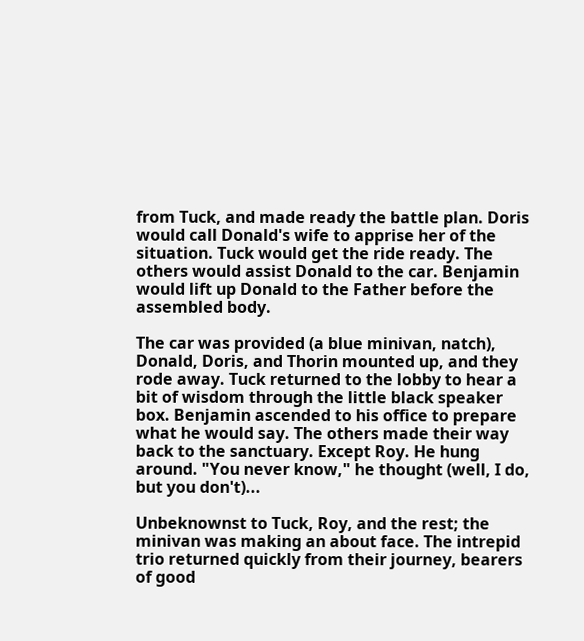from Tuck, and made ready the battle plan. Doris would call Donald's wife to apprise her of the situation. Tuck would get the ride ready. The others would assist Donald to the car. Benjamin would lift up Donald to the Father before the assembled body.

The car was provided (a blue minivan, natch), Donald, Doris, and Thorin mounted up, and they rode away. Tuck returned to the lobby to hear a bit of wisdom through the little black speaker box. Benjamin ascended to his office to prepare what he would say. The others made their way back to the sanctuary. Except Roy. He hung around. "You never know," he thought (well, I do, but you don't)...

Unbeknownst to Tuck, Roy, and the rest; the minivan was making an about face. The intrepid trio returned quickly from their journey, bearers of good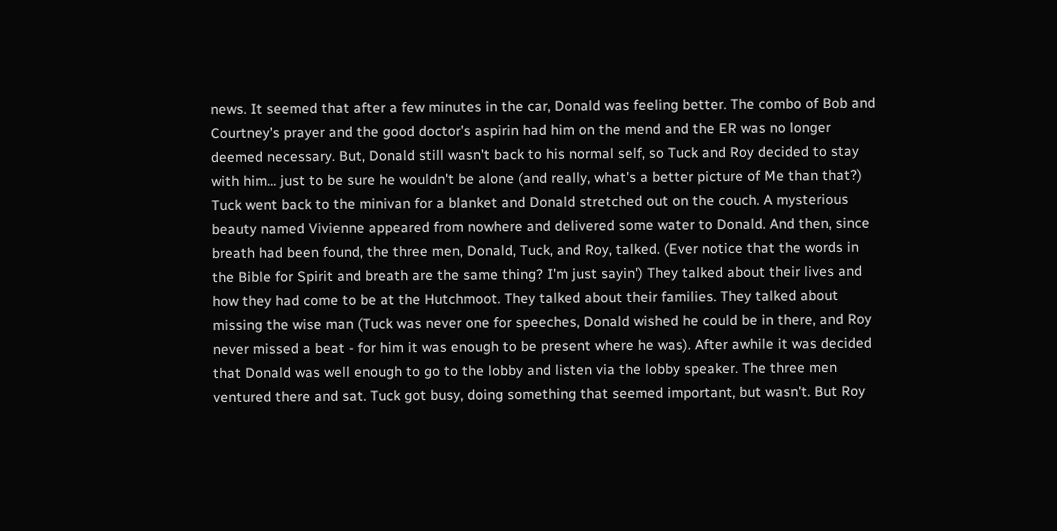news. It seemed that after a few minutes in the car, Donald was feeling better. The combo of Bob and Courtney's prayer and the good doctor's aspirin had him on the mend and the ER was no longer deemed necessary. But, Donald still wasn't back to his normal self, so Tuck and Roy decided to stay with him... just to be sure he wouldn't be alone (and really, what's a better picture of Me than that?) Tuck went back to the minivan for a blanket and Donald stretched out on the couch. A mysterious beauty named Vivienne appeared from nowhere and delivered some water to Donald. And then, since breath had been found, the three men, Donald, Tuck, and Roy, talked. (Ever notice that the words in the Bible for Spirit and breath are the same thing? I'm just sayin') They talked about their lives and how they had come to be at the Hutchmoot. They talked about their families. They talked about missing the wise man (Tuck was never one for speeches, Donald wished he could be in there, and Roy never missed a beat - for him it was enough to be present where he was). After awhile it was decided that Donald was well enough to go to the lobby and listen via the lobby speaker. The three men ventured there and sat. Tuck got busy, doing something that seemed important, but wasn't. But Roy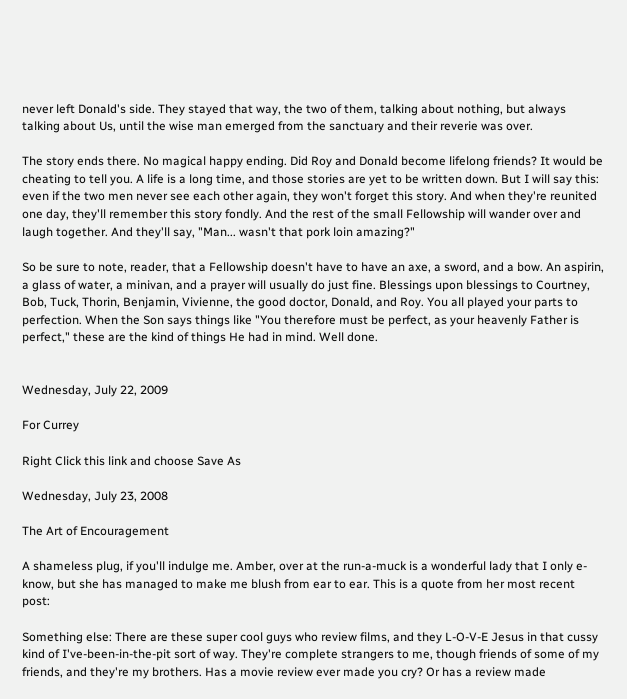never left Donald's side. They stayed that way, the two of them, talking about nothing, but always talking about Us, until the wise man emerged from the sanctuary and their reverie was over.

The story ends there. No magical happy ending. Did Roy and Donald become lifelong friends? It would be cheating to tell you. A life is a long time, and those stories are yet to be written down. But I will say this: even if the two men never see each other again, they won't forget this story. And when they're reunited one day, they'll remember this story fondly. And the rest of the small Fellowship will wander over and laugh together. And they'll say, "Man... wasn't that pork loin amazing?"

So be sure to note, reader, that a Fellowship doesn't have to have an axe, a sword, and a bow. An aspirin, a glass of water, a minivan, and a prayer will usually do just fine. Blessings upon blessings to Courtney, Bob, Tuck, Thorin, Benjamin, Vivienne, the good doctor, Donald, and Roy. You all played your parts to perfection. When the Son says things like "You therefore must be perfect, as your heavenly Father is perfect," these are the kind of things He had in mind. Well done.


Wednesday, July 22, 2009

For Currey

Right Click this link and choose Save As

Wednesday, July 23, 2008

The Art of Encouragement

A shameless plug, if you'll indulge me. Amber, over at the run-a-muck is a wonderful lady that I only e-know, but she has managed to make me blush from ear to ear. This is a quote from her most recent post:

Something else: There are these super cool guys who review films, and they L-O-V-E Jesus in that cussy kind of I've-been-in-the-pit sort of way. They're complete strangers to me, though friends of some of my friends, and they're my brothers. Has a movie review ever made you cry? Or has a review made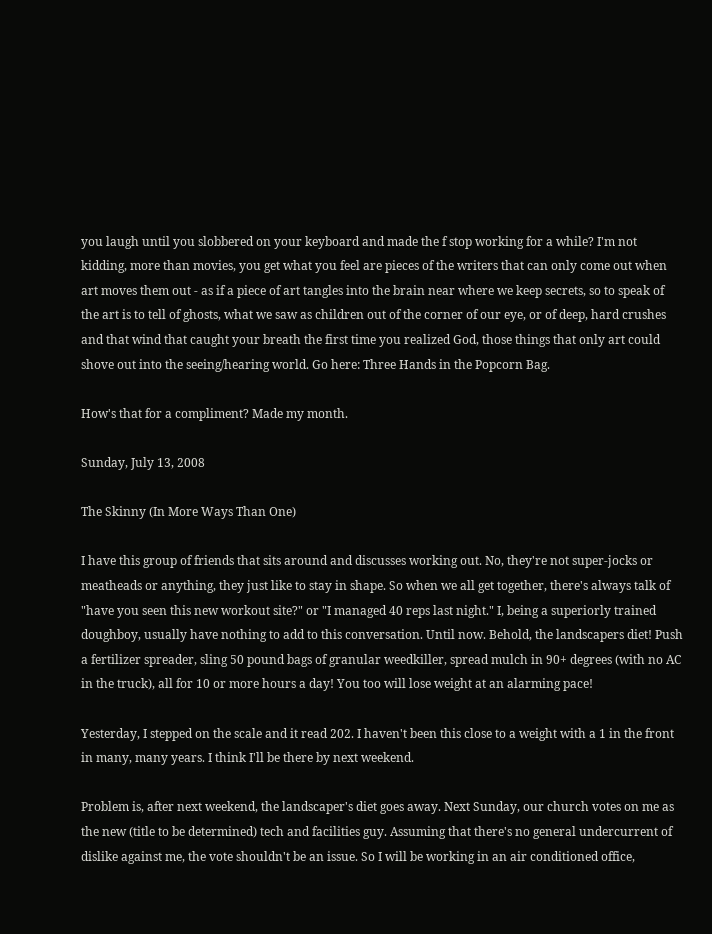you laugh until you slobbered on your keyboard and made the f stop working for a while? I'm not kidding, more than movies, you get what you feel are pieces of the writers that can only come out when art moves them out - as if a piece of art tangles into the brain near where we keep secrets, so to speak of the art is to tell of ghosts, what we saw as children out of the corner of our eye, or of deep, hard crushes and that wind that caught your breath the first time you realized God, those things that only art could shove out into the seeing/hearing world. Go here: Three Hands in the Popcorn Bag.

How's that for a compliment? Made my month.

Sunday, July 13, 2008

The Skinny (In More Ways Than One)

I have this group of friends that sits around and discusses working out. No, they're not super-jocks or meatheads or anything, they just like to stay in shape. So when we all get together, there's always talk of "have you seen this new workout site?" or "I managed 40 reps last night." I, being a superiorly trained doughboy, usually have nothing to add to this conversation. Until now. Behold, the landscapers diet! Push a fertilizer spreader, sling 50 pound bags of granular weedkiller, spread mulch in 90+ degrees (with no AC in the truck), all for 10 or more hours a day! You too will lose weight at an alarming pace!

Yesterday, I stepped on the scale and it read 202. I haven't been this close to a weight with a 1 in the front in many, many years. I think I'll be there by next weekend.

Problem is, after next weekend, the landscaper's diet goes away. Next Sunday, our church votes on me as the new (title to be determined) tech and facilities guy. Assuming that there's no general undercurrent of dislike against me, the vote shouldn't be an issue. So I will be working in an air conditioned office,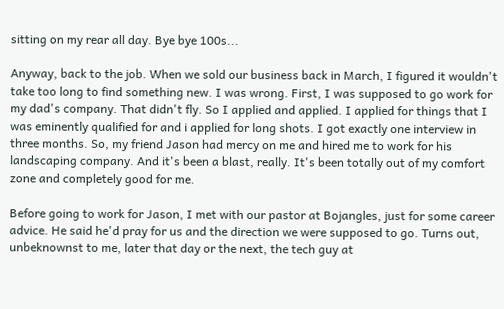sitting on my rear all day. Bye bye 100s...

Anyway, back to the job. When we sold our business back in March, I figured it wouldn't take too long to find something new. I was wrong. First, I was supposed to go work for my dad's company. That didn't fly. So I applied and applied. I applied for things that I was eminently qualified for and i applied for long shots. I got exactly one interview in three months. So, my friend Jason had mercy on me and hired me to work for his landscaping company. And it's been a blast, really. It's been totally out of my comfort zone and completely good for me.

Before going to work for Jason, I met with our pastor at Bojangles, just for some career advice. He said he'd pray for us and the direction we were supposed to go. Turns out, unbeknownst to me, later that day or the next, the tech guy at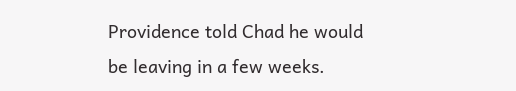Providence told Chad he would be leaving in a few weeks.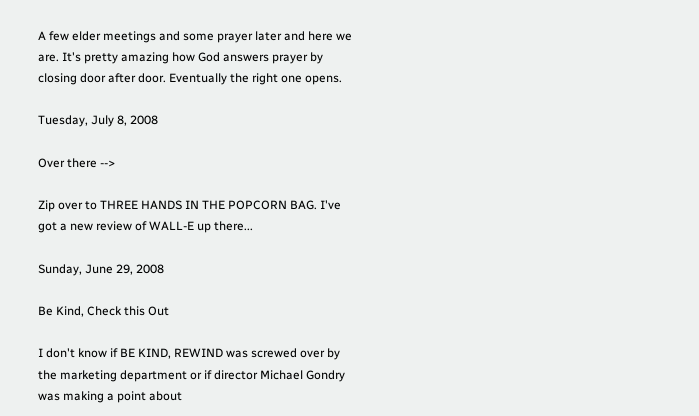A few elder meetings and some prayer later and here we are. It's pretty amazing how God answers prayer by closing door after door. Eventually the right one opens.

Tuesday, July 8, 2008

Over there -->

Zip over to THREE HANDS IN THE POPCORN BAG. I've got a new review of WALL-E up there...

Sunday, June 29, 2008

Be Kind, Check this Out

I don't know if BE KIND, REWIND was screwed over by the marketing department or if director Michael Gondry was making a point about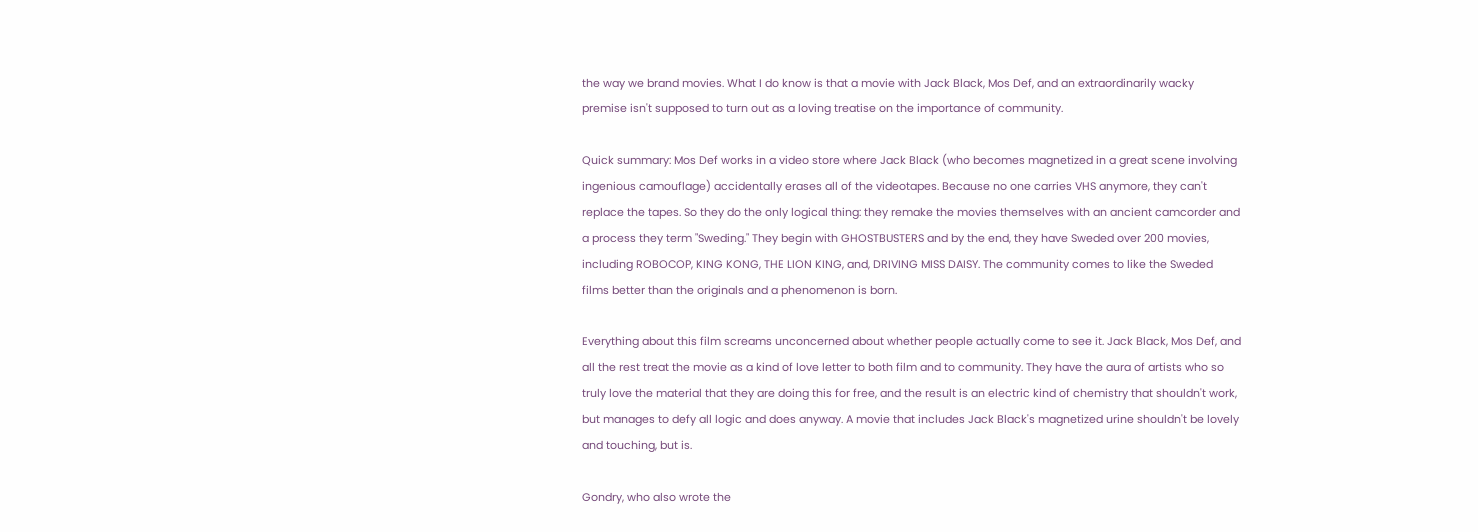the way we brand movies. What I do know is that a movie with Jack Black, Mos Def, and an extraordinarily wacky premise isn't supposed to turn out as a loving treatise on the importance of community.

Quick summary: Mos Def works in a video store where Jack Black (who becomes magnetized in a great scene involving ingenious camouflage) accidentally erases all of the videotapes. Because no one carries VHS anymore, they can't replace the tapes. So they do the only logical thing: they remake the movies themselves with an ancient camcorder and a process they term "Sweding." They begin with GHOSTBUSTERS and by the end, they have Sweded over 200 movies, including ROBOCOP, KING KONG, THE LION KING, and, DRIVING MISS DAISY. The community comes to like the Sweded films better than the originals and a phenomenon is born.

Everything about this film screams unconcerned about whether people actually come to see it. Jack Black, Mos Def, and all the rest treat the movie as a kind of love letter to both film and to community. They have the aura of artists who so truly love the material that they are doing this for free, and the result is an electric kind of chemistry that shouldn't work, but manages to defy all logic and does anyway. A movie that includes Jack Black's magnetized urine shouldn't be lovely and touching, but is.

Gondry, who also wrote the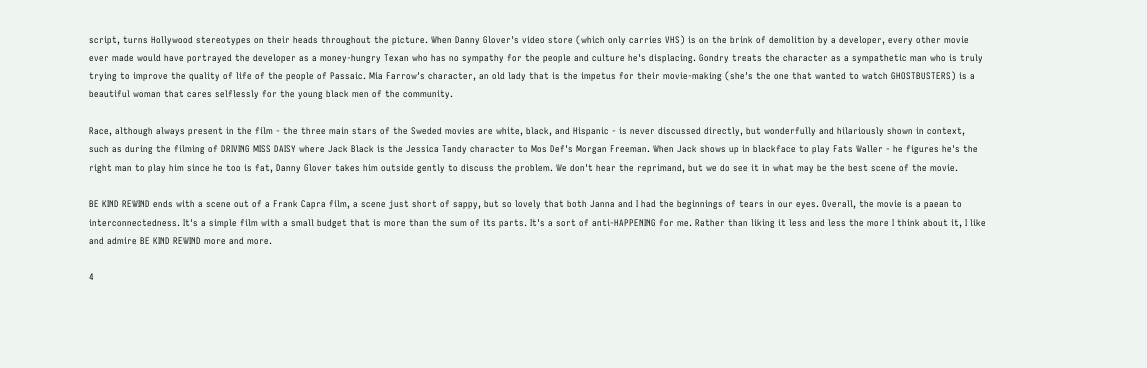script, turns Hollywood stereotypes on their heads throughout the picture. When Danny Glover's video store (which only carries VHS) is on the brink of demolition by a developer, every other movie ever made would have portrayed the developer as a money-hungry Texan who has no sympathy for the people and culture he's displacing. Gondry treats the character as a sympathetic man who is truly trying to improve the quality of life of the people of Passaic. Mia Farrow's character, an old lady that is the impetus for their movie-making (she's the one that wanted to watch GHOSTBUSTERS) is a beautiful woman that cares selflessly for the young black men of the community.

Race, although always present in the film - the three main stars of the Sweded movies are white, black, and Hispanic - is never discussed directly, but wonderfully and hilariously shown in context, such as during the filming of DRIVING MISS DAISY where Jack Black is the Jessica Tandy character to Mos Def's Morgan Freeman. When Jack shows up in blackface to play Fats Waller - he figures he's the right man to play him since he too is fat, Danny Glover takes him outside gently to discuss the problem. We don't hear the reprimand, but we do see it in what may be the best scene of the movie.

BE KIND REWIND ends with a scene out of a Frank Capra film, a scene just short of sappy, but so lovely that both Janna and I had the beginnings of tears in our eyes. Overall, the movie is a paean to interconnectedness. It's a simple film with a small budget that is more than the sum of its parts. It's a sort of anti-HAPPENING for me. Rather than liking it less and less the more I think about it, I like and admire BE KIND REWIND more and more.

4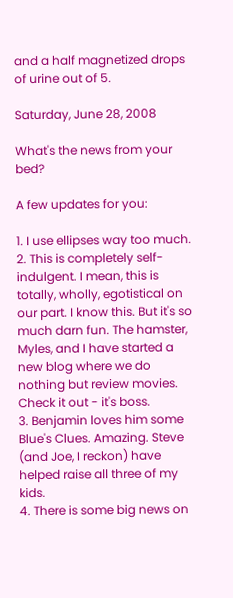and a half magnetized drops of urine out of 5.

Saturday, June 28, 2008

What's the news from your bed?

A few updates for you:

1. I use ellipses way too much.
2. This is completely self-indulgent. I mean, this is totally, wholly, egotistical on our part. I know this. But it's so much darn fun. The hamster, Myles, and I have started a new blog where we do nothing but review movies. Check it out - it's boss.
3. Benjamin loves him some Blue's Clues. Amazing. Steve (and Joe, I reckon) have helped raise all three of my kids.
4. There is some big news on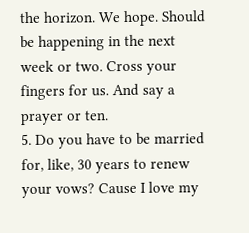the horizon. We hope. Should be happening in the next week or two. Cross your fingers for us. And say a prayer or ten.
5. Do you have to be married for, like, 30 years to renew your vows? Cause I love my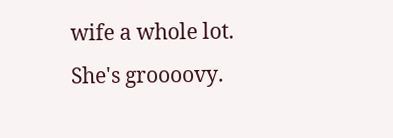wife a whole lot. She's groooovy.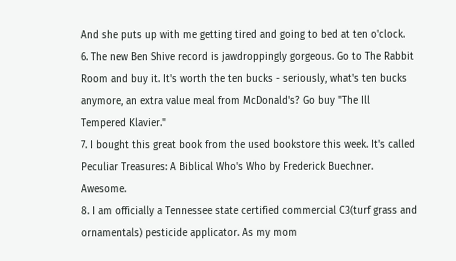And she puts up with me getting tired and going to bed at ten o'clock.
6. The new Ben Shive record is jawdroppingly gorgeous. Go to The Rabbit Room and buy it. It's worth the ten bucks - seriously, what's ten bucks anymore, an extra value meal from McDonald's? Go buy "The Ill Tempered Klavier."
7. I bought this great book from the used bookstore this week. It's called Peculiar Treasures: A Biblical Who's Who by Frederick Buechner. Awesome.
8. I am officially a Tennessee state certified commercial C3(turf grass and ornamentals) pesticide applicator. As my mom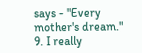says - "Every mother's dream."
9. I really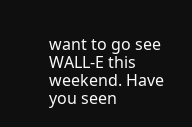want to go see WALL-E this weekend. Have you seen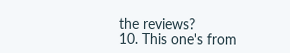the reviews?
10. This one's from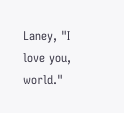Laney, "I love you, world."